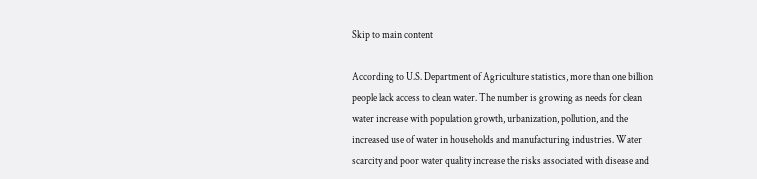Skip to main content

According to U.S. Department of Agriculture statistics, more than one billion people lack access to clean water. The number is growing as needs for clean water increase with population growth, urbanization, pollution, and the increased use of water in households and manufacturing industries. Water scarcity and poor water quality increase the risks associated with disease and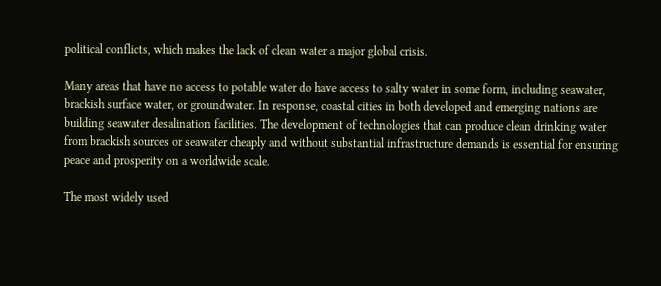political conflicts, which makes the lack of clean water a major global crisis.

Many areas that have no access to potable water do have access to salty water in some form, including seawater, brackish surface water, or groundwater. In response, coastal cities in both developed and emerging nations are building seawater desalination facilities. The development of technologies that can produce clean drinking water from brackish sources or seawater cheaply and without substantial infrastructure demands is essential for ensuring peace and prosperity on a worldwide scale.

The most widely used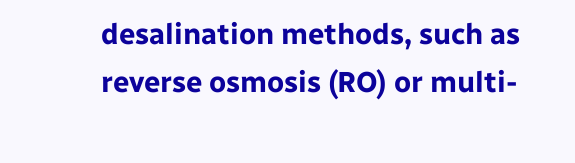desalination methods, such as reverse osmosis (RO) or multi-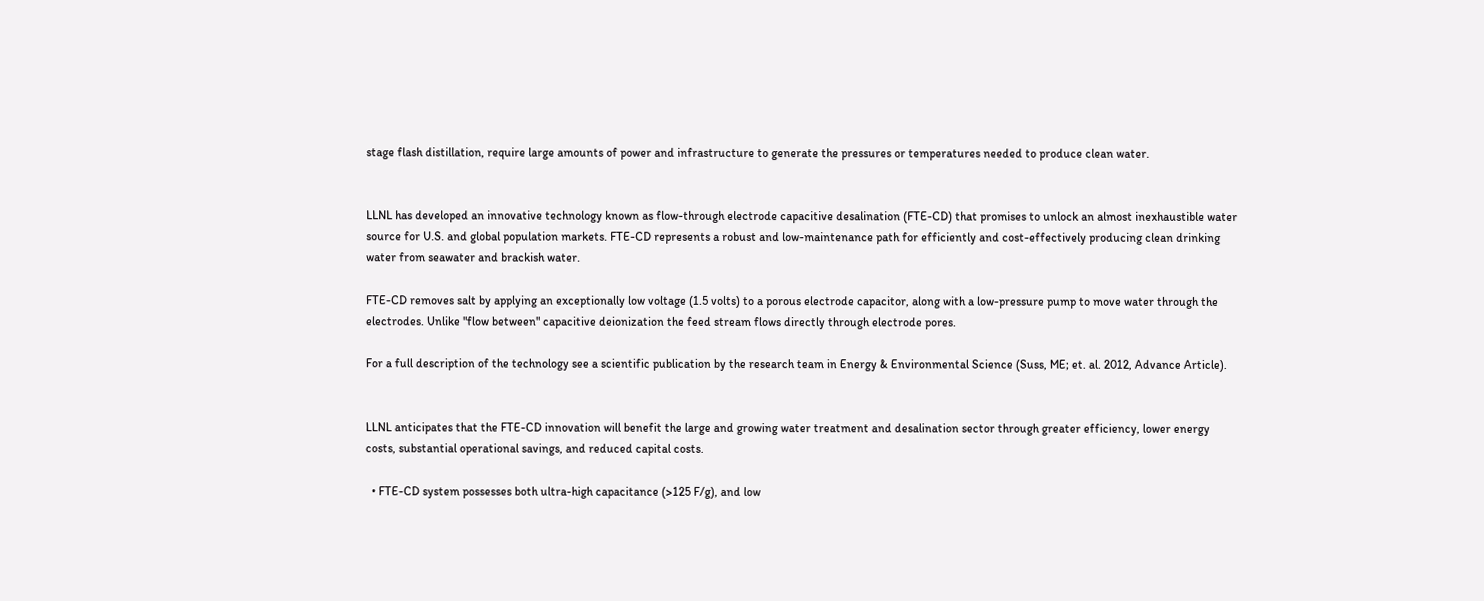stage flash distillation, require large amounts of power and infrastructure to generate the pressures or temperatures needed to produce clean water.


LLNL has developed an innovative technology known as flow-through electrode capacitive desalination (FTE-CD) that promises to unlock an almost inexhaustible water source for U.S. and global population markets. FTE-CD represents a robust and low-maintenance path for efficiently and cost-effectively producing clean drinking water from seawater and brackish water.

FTE-CD removes salt by applying an exceptionally low voltage (1.5 volts) to a porous electrode capacitor, along with a low-pressure pump to move water through the electrodes. Unlike "flow between" capacitive deionization the feed stream flows directly through electrode pores.

For a full description of the technology see a scientific publication by the research team in Energy & Environmental Science (Suss, ME; et. al. 2012, Advance Article).


LLNL anticipates that the FTE-CD innovation will benefit the large and growing water treatment and desalination sector through greater efficiency, lower energy costs, substantial operational savings, and reduced capital costs.

  • FTE-CD system possesses both ultra-high capacitance (>125 F/g), and low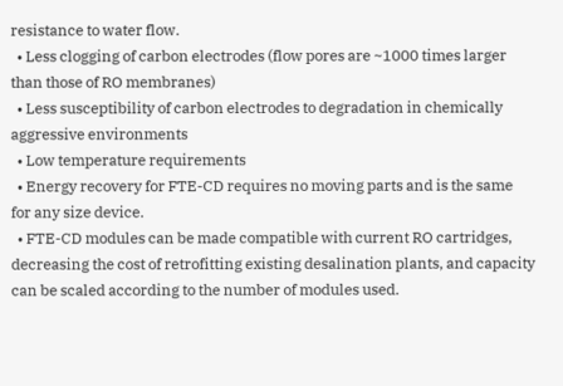resistance to water flow.
  • Less clogging of carbon electrodes (flow pores are ~1000 times larger than those of RO membranes)
  • Less susceptibility of carbon electrodes to degradation in chemically aggressive environments
  • Low temperature requirements
  • Energy recovery for FTE-CD requires no moving parts and is the same for any size device.
  • FTE-CD modules can be made compatible with current RO cartridges, decreasing the cost of retrofitting existing desalination plants, and capacity can be scaled according to the number of modules used.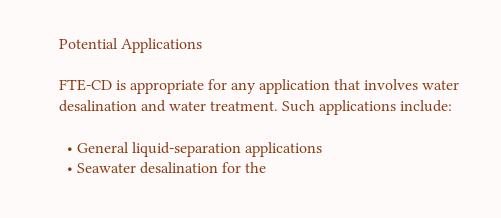Potential Applications

FTE-CD is appropriate for any application that involves water desalination and water treatment. Such applications include:

  • General liquid-separation applications
  • Seawater desalination for the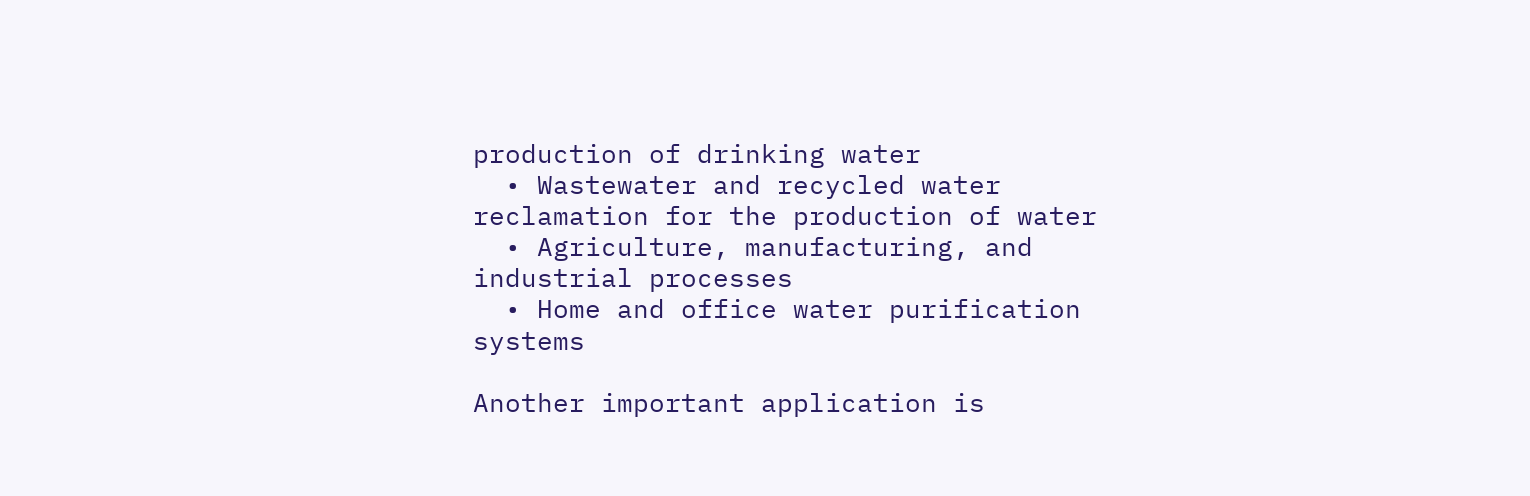production of drinking water
  • Wastewater and recycled water reclamation for the production of water
  • Agriculture, manufacturing, and industrial processes
  • Home and office water purification systems

Another important application is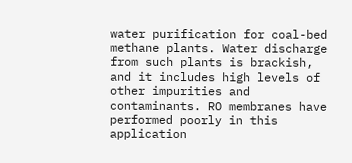water purification for coal-bed methane plants. Water discharge from such plants is brackish, and it includes high levels of other impurities and contaminants. RO membranes have performed poorly in this application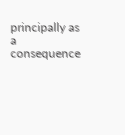principally as a consequence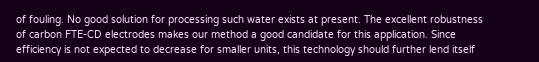of fouling. No good solution for processing such water exists at present. The excellent robustness of carbon FTE-CD electrodes makes our method a good candidate for this application. Since efficiency is not expected to decrease for smaller units, this technology should further lend itself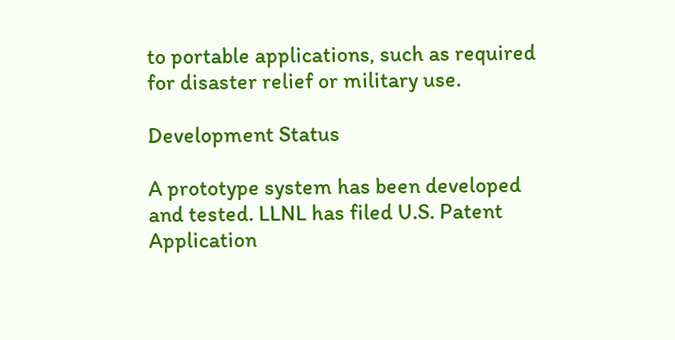to portable applications, such as required for disaster relief or military use.

Development Status

A prototype system has been developed and tested. LLNL has filed U.S. Patent Application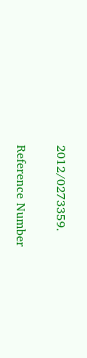2012/0273359.

Reference Number